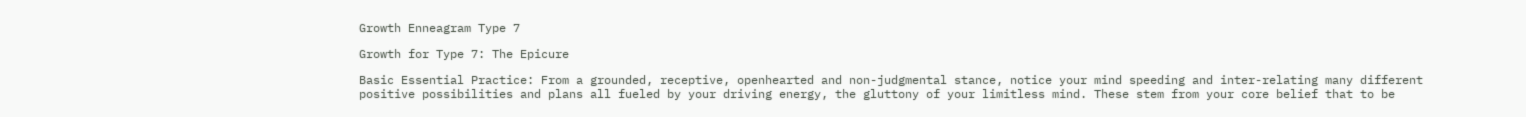Growth Enneagram Type 7

Growth for Type 7: The Epicure

Basic Essential Practice: From a grounded, receptive, openhearted and non-judgmental stance, notice your mind speeding and inter-relating many different positive possibilities and plans all fueled by your driving energy, the gluttony of your limitless mind. These stem from your core belief that to be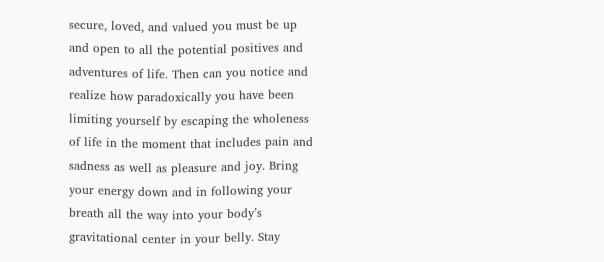secure, loved, and valued you must be up and open to all the potential positives and adventures of life. Then can you notice and realize how paradoxically you have been limiting yourself by escaping the wholeness of life in the moment that includes pain and sadness as well as pleasure and joy. Bring your energy down and in following your breath all the way into your body’s gravitational center in your belly. Stay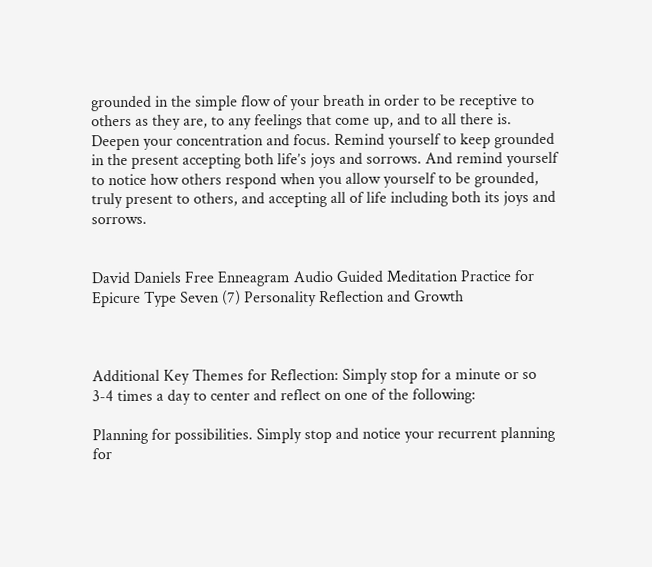grounded in the simple flow of your breath in order to be receptive to others as they are, to any feelings that come up, and to all there is. Deepen your concentration and focus. Remind yourself to keep grounded in the present accepting both life’s joys and sorrows. And remind yourself to notice how others respond when you allow yourself to be grounded, truly present to others, and accepting all of life including both its joys and sorrows.


David Daniels Free Enneagram Audio Guided Meditation Practice for Epicure Type Seven (7) Personality Reflection and Growth



Additional Key Themes for Reflection: Simply stop for a minute or so 3-4 times a day to center and reflect on one of the following:

Planning for possibilities. Simply stop and notice your recurrent planning for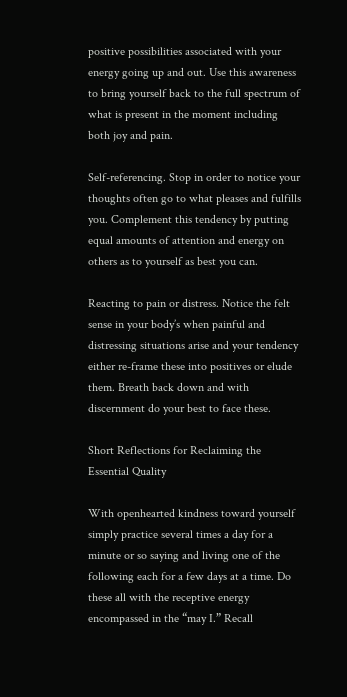positive possibilities associated with your energy going up and out. Use this awareness to bring yourself back to the full spectrum of what is present in the moment including both joy and pain.

Self-referencing. Stop in order to notice your thoughts often go to what pleases and fulfills you. Complement this tendency by putting equal amounts of attention and energy on others as to yourself as best you can.

Reacting to pain or distress. Notice the felt sense in your body’s when painful and distressing situations arise and your tendency either re-frame these into positives or elude them. Breath back down and with discernment do your best to face these.

Short Reflections for Reclaiming the Essential Quality

With openhearted kindness toward yourself simply practice several times a day for a minute or so saying and living one of the following each for a few days at a time. Do these all with the receptive energy encompassed in the “may I.” Recall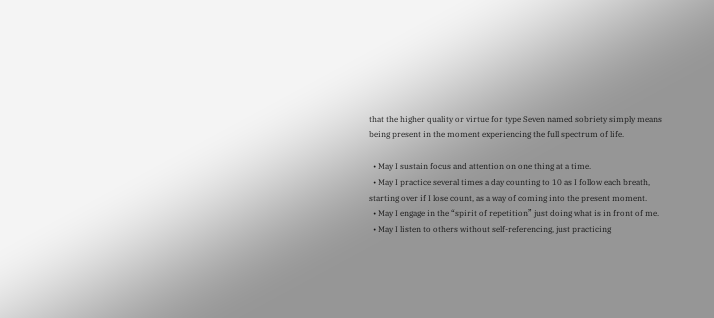that the higher quality or virtue for type Seven named sobriety simply means being present in the moment experiencing the full spectrum of life.

  • May I sustain focus and attention on one thing at a time.
  • May I practice several times a day counting to 10 as I follow each breath, starting over if I lose count, as a way of coming into the present moment.
  • May I engage in the “spirit of repetition” just doing what is in front of me.
  • May I listen to others without self-referencing, just practicing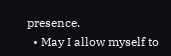presence.
  • May I allow myself to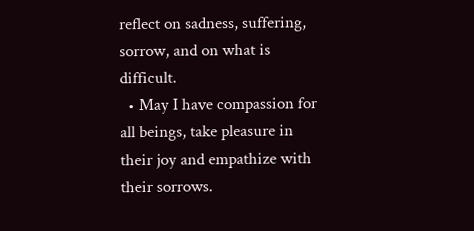reflect on sadness, suffering, sorrow, and on what is difficult.
  • May I have compassion for all beings, take pleasure in their joy and empathize with their sorrows.